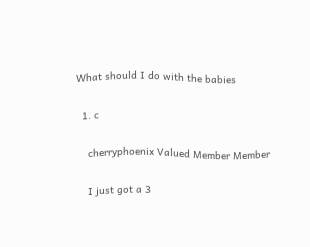What should I do with the babies

  1. c

    cherryphoenix Valued Member Member

    I just got a 3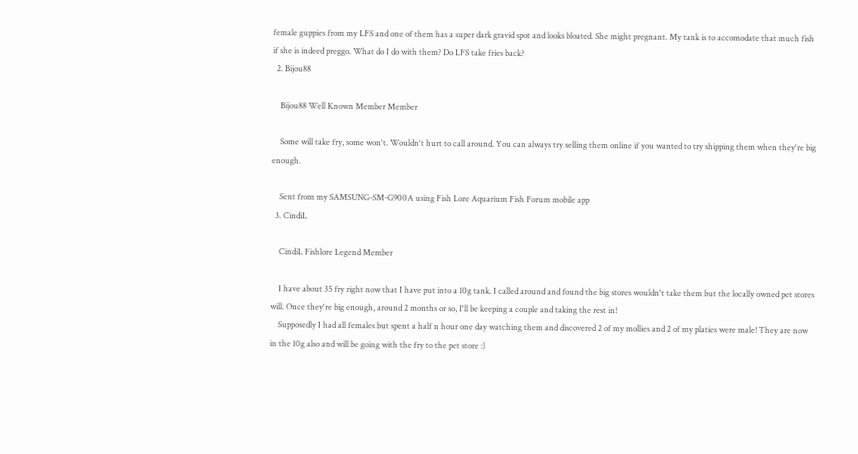female guppies from my LFS and one of them has a super dark gravid spot and looks bloated. She might pregnant. My tank is to accomodate that much fish if she is indeed preggo. What do I do with them? Do LFS take fries back?
  2. Bijou88

    Bijou88 Well Known Member Member

    Some will take fry, some won't. Wouldn't hurt to call around. You can always try selling them online if you wanted to try shipping them when they're big enough.

    Sent from my SAMSUNG-SM-G900A using Fish Lore Aquarium Fish Forum mobile app
  3. CindiL

    CindiL Fishlore Legend Member

    I have about 35 fry right now that I have put into a 10g tank. I called around and found the big stores wouldn't take them but the locally owned pet stores will. Once they're big enough, around 2 months or so, I'll be keeping a couple and taking the rest in!
    Supposedly I had all females but spent a half n hour one day watching them and discovered 2 of my mollies and 2 of my platies were male! They are now in the 10g also and will be going with the fry to the pet store :)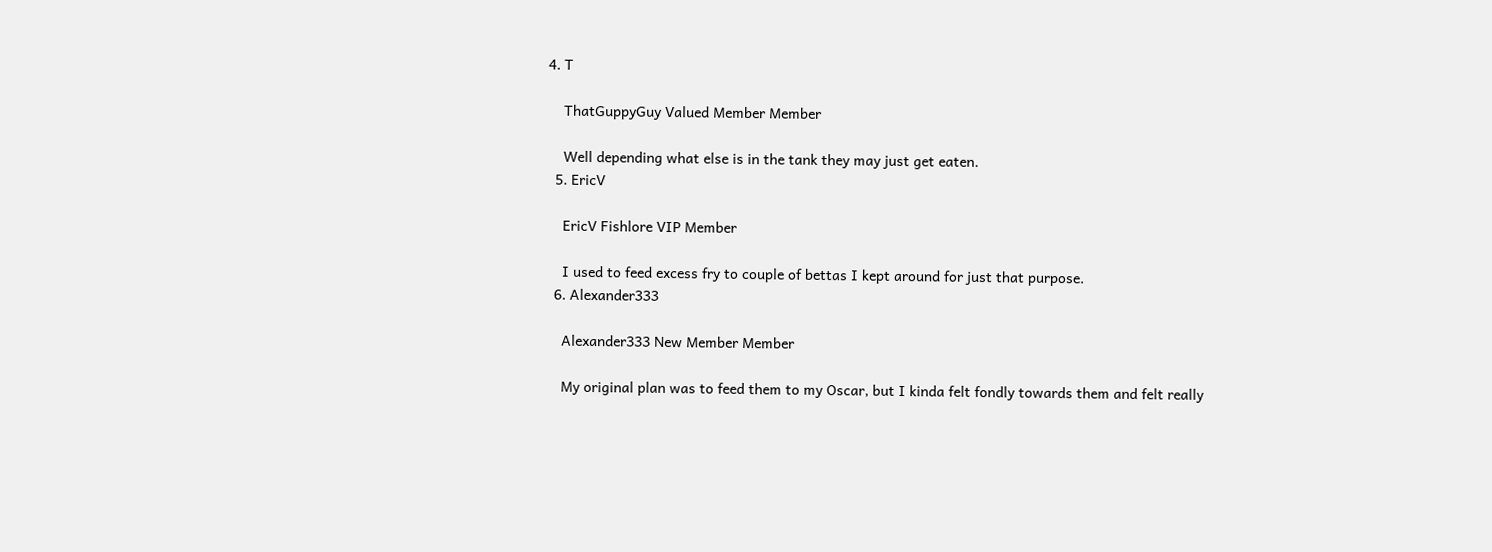4. T

    ThatGuppyGuy Valued Member Member

    Well depending what else is in the tank they may just get eaten.
  5. EricV

    EricV Fishlore VIP Member

    I used to feed excess fry to couple of bettas I kept around for just that purpose.
  6. Alexander333

    Alexander333 New Member Member

    My original plan was to feed them to my Oscar, but I kinda felt fondly towards them and felt really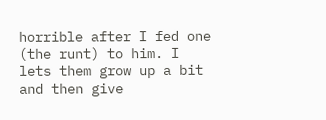horrible after I fed one (the runt) to him. I lets them grow up a bit and then give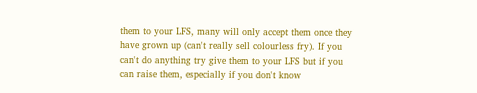them to your LFS, many will only accept them once they have grown up (can't really sell colourless fry). If you can't do anything try give them to your LFS but if you can raise them, especially if you don't know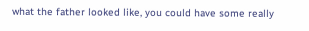what the father looked like, you could have some really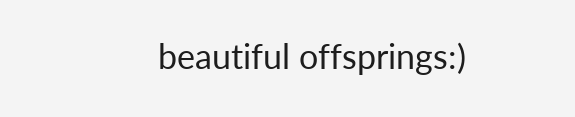beautiful offsprings:)